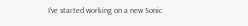I've started working on a new Sonic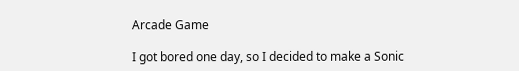Arcade Game

I got bored one day, so I decided to make a Sonic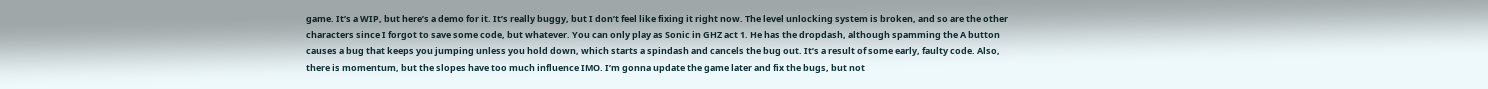game. It’s a WIP, but here’s a demo for it. It’s really buggy, but I don’t feel like fixing it right now. The level unlocking system is broken, and so are the other characters since I forgot to save some code, but whatever. You can only play as Sonic in GHZ act 1. He has the dropdash, although spamming the A button causes a bug that keeps you jumping unless you hold down, which starts a spindash and cancels the bug out. It’s a result of some early, faulty code. Also, there is momentum, but the slopes have too much influence IMO. I’m gonna update the game later and fix the bugs, but not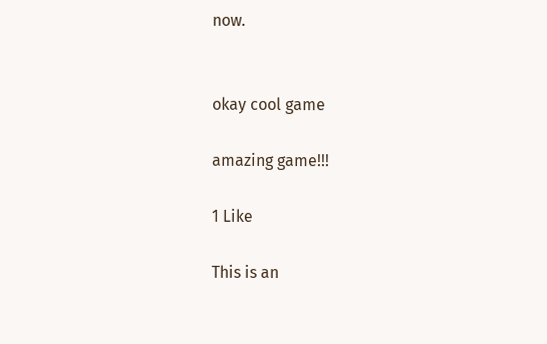now.


okay cool game

amazing game!!!

1 Like

This is an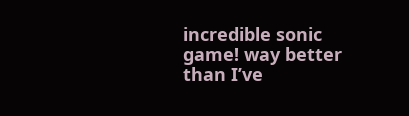incredible sonic game! way better than I’ve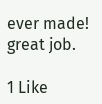ever made! great job.

1 Like